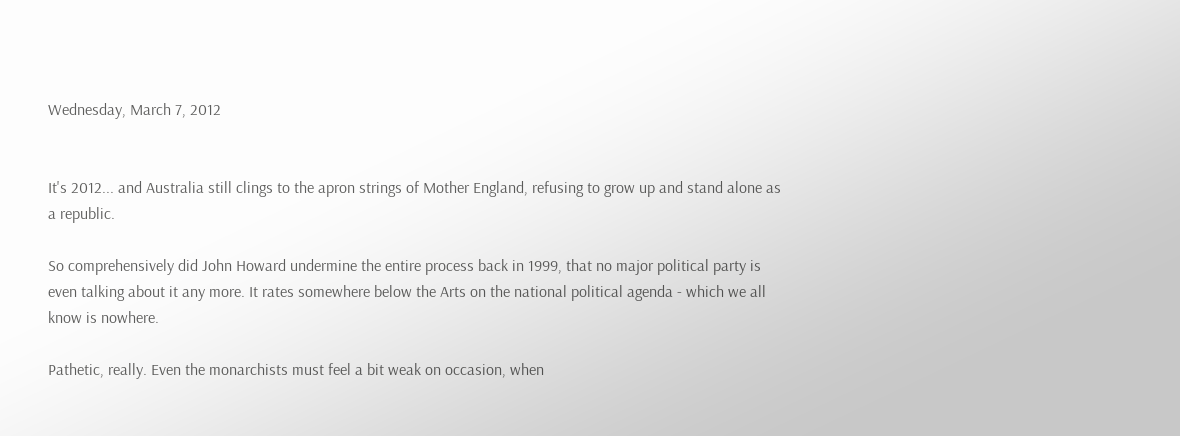Wednesday, March 7, 2012


It's 2012... and Australia still clings to the apron strings of Mother England, refusing to grow up and stand alone as a republic.

So comprehensively did John Howard undermine the entire process back in 1999, that no major political party is even talking about it any more. It rates somewhere below the Arts on the national political agenda - which we all know is nowhere.

Pathetic, really. Even the monarchists must feel a bit weak on occasion, when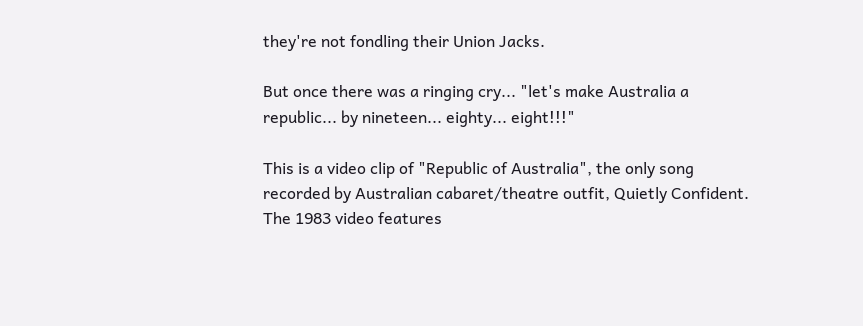they're not fondling their Union Jacks.

But once there was a ringing cry... "let's make Australia a republic... by nineteen... eighty... eight!!!"

This is a video clip of "Republic of Australia", the only song recorded by Australian cabaret/theatre outfit, Quietly Confident. The 1983 video features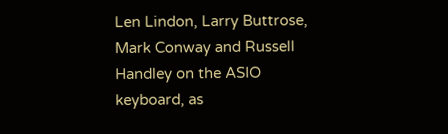Len Lindon, Larry Buttrose, Mark Conway and Russell Handley on the ASIO keyboard, as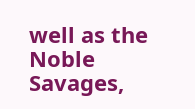well as the Noble Savages,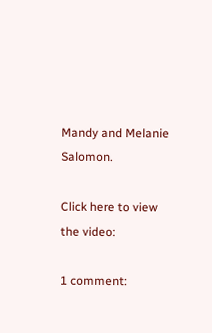Mandy and Melanie Salomon.

Click here to view the video:

1 comment: